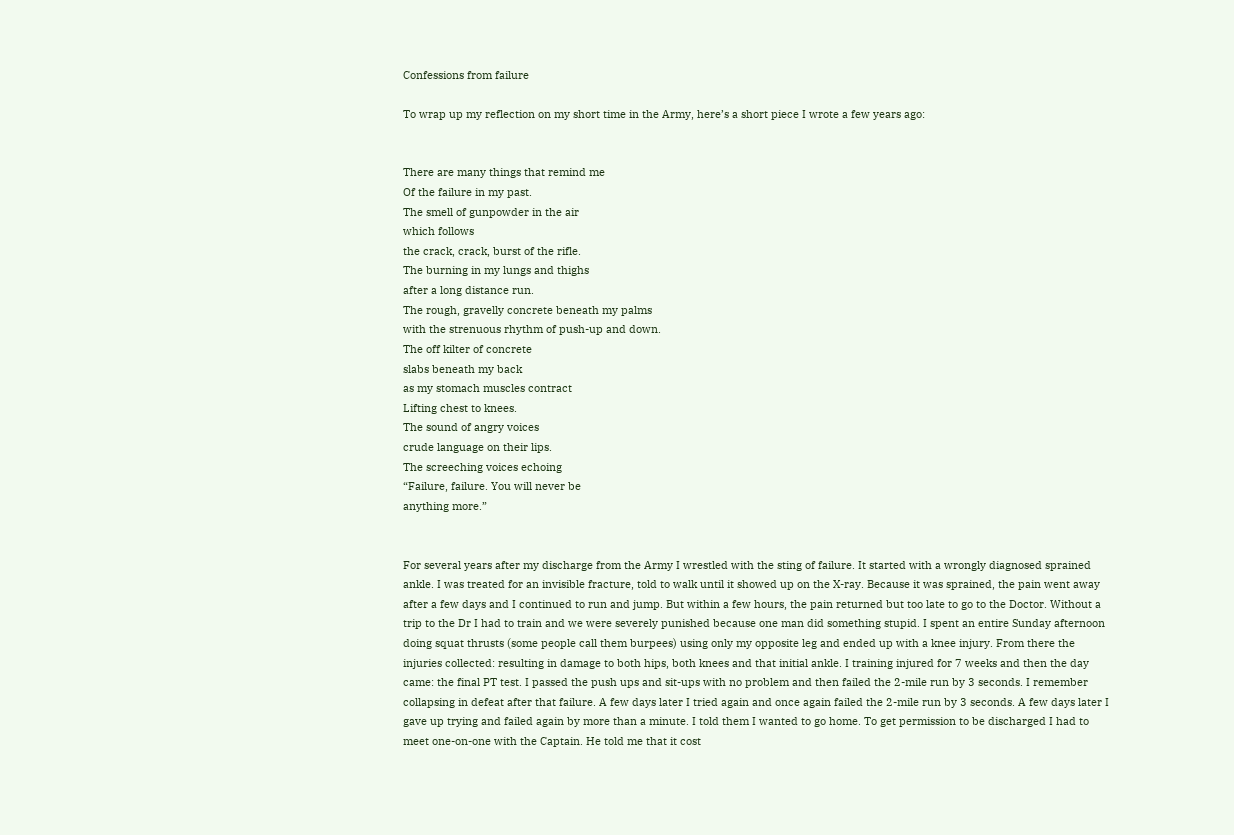Confessions from failure

To wrap up my reflection on my short time in the Army, here’s a short piece I wrote a few years ago:


There are many things that remind me
Of the failure in my past.
The smell of gunpowder in the air
which follows
the crack, crack, burst of the rifle.
The burning in my lungs and thighs
after a long distance run.
The rough, gravelly concrete beneath my palms
with the strenuous rhythm of push-up and down.
The off kilter of concrete
slabs beneath my back
as my stomach muscles contract
Lifting chest to knees.
The sound of angry voices
crude language on their lips.
The screeching voices echoing
“Failure, failure. You will never be
anything more.”


For several years after my discharge from the Army I wrestled with the sting of failure. It started with a wrongly diagnosed sprained ankle. I was treated for an invisible fracture, told to walk until it showed up on the X-ray. Because it was sprained, the pain went away after a few days and I continued to run and jump. But within a few hours, the pain returned but too late to go to the Doctor. Without a trip to the Dr I had to train and we were severely punished because one man did something stupid. I spent an entire Sunday afternoon doing squat thrusts (some people call them burpees) using only my opposite leg and ended up with a knee injury. From there the injuries collected: resulting in damage to both hips, both knees and that initial ankle. I training injured for 7 weeks and then the day came: the final PT test. I passed the push ups and sit-ups with no problem and then failed the 2-mile run by 3 seconds. I remember collapsing in defeat after that failure. A few days later I tried again and once again failed the 2-mile run by 3 seconds. A few days later I gave up trying and failed again by more than a minute. I told them I wanted to go home. To get permission to be discharged I had to meet one-on-one with the Captain. He told me that it cost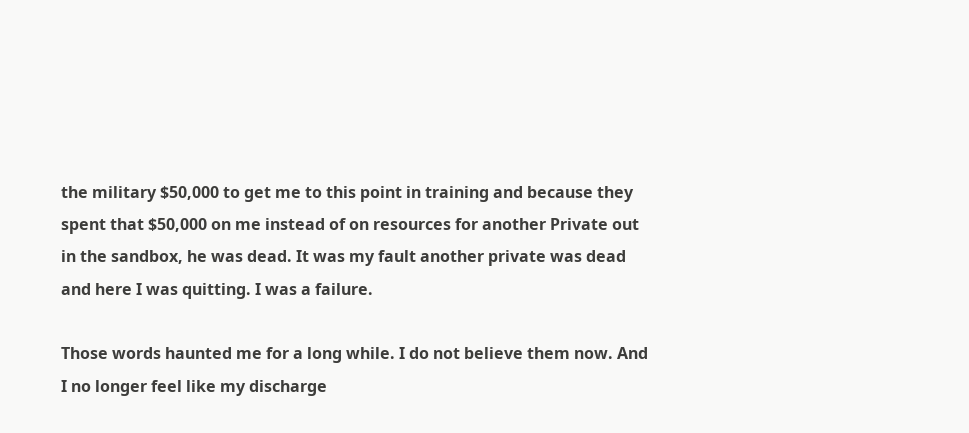the military $50,000 to get me to this point in training and because they spent that $50,000 on me instead of on resources for another Private out in the sandbox, he was dead. It was my fault another private was dead and here I was quitting. I was a failure.

Those words haunted me for a long while. I do not believe them now. And I no longer feel like my discharge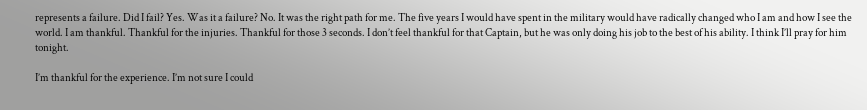represents a failure. Did I fail? Yes. Was it a failure? No. It was the right path for me. The five years I would have spent in the military would have radically changed who I am and how I see the world. I am thankful. Thankful for the injuries. Thankful for those 3 seconds. I don’t feel thankful for that Captain, but he was only doing his job to the best of his ability. I think I’ll pray for him tonight.

I’m thankful for the experience. I’m not sure I could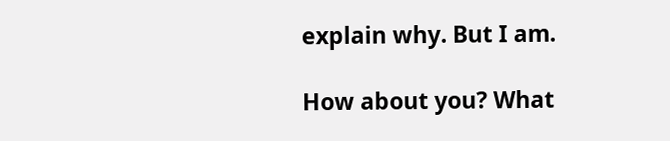explain why. But I am.

How about you? What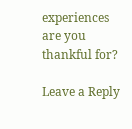experiences are you thankful for?

Leave a Reply